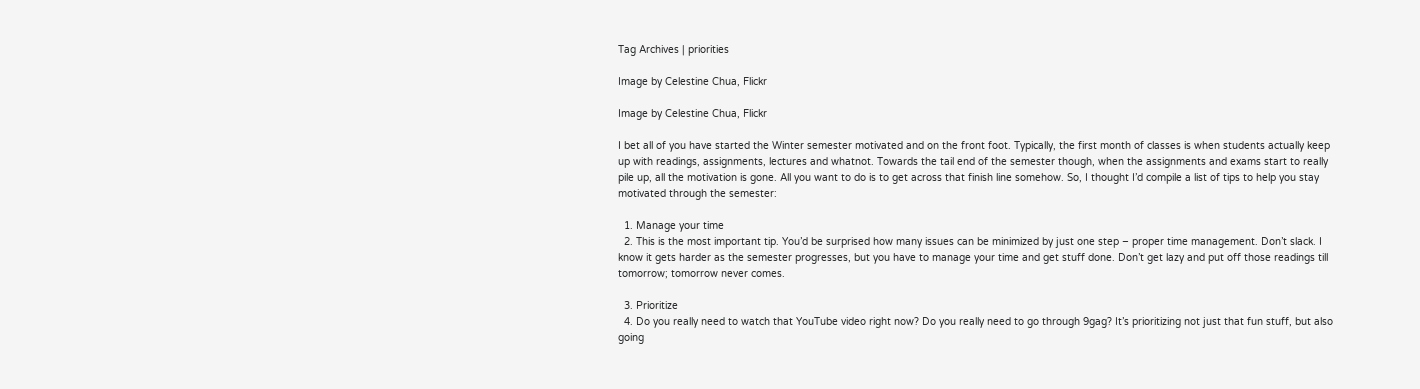Tag Archives | priorities

Image by Celestine Chua, Flickr

Image by Celestine Chua, Flickr

I bet all of you have started the Winter semester motivated and on the front foot. Typically, the first month of classes is when students actually keep up with readings, assignments, lectures and whatnot. Towards the tail end of the semester though, when the assignments and exams start to really pile up, all the motivation is gone. All you want to do is to get across that finish line somehow. So, I thought I’d compile a list of tips to help you stay motivated through the semester:

  1. Manage your time
  2. This is the most important tip. You’d be surprised how many issues can be minimized by just one step – proper time management. Don’t slack. I know it gets harder as the semester progresses, but you have to manage your time and get stuff done. Don’t get lazy and put off those readings till tomorrow; tomorrow never comes.

  3. Prioritize
  4. Do you really need to watch that YouTube video right now? Do you really need to go through 9gag? It’s prioritizing not just that fun stuff, but also going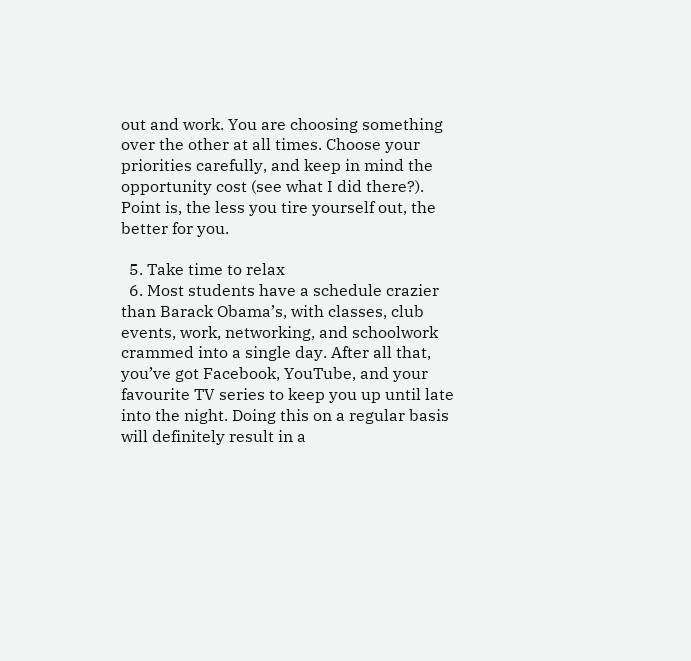out and work. You are choosing something over the other at all times. Choose your priorities carefully, and keep in mind the opportunity cost (see what I did there?). Point is, the less you tire yourself out, the better for you.

  5. Take time to relax
  6. Most students have a schedule crazier than Barack Obama’s, with classes, club events, work, networking, and schoolwork crammed into a single day. After all that, you’ve got Facebook, YouTube, and your favourite TV series to keep you up until late into the night. Doing this on a regular basis will definitely result in a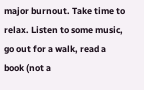major burnout. Take time to relax. Listen to some music, go out for a walk, read a book (not a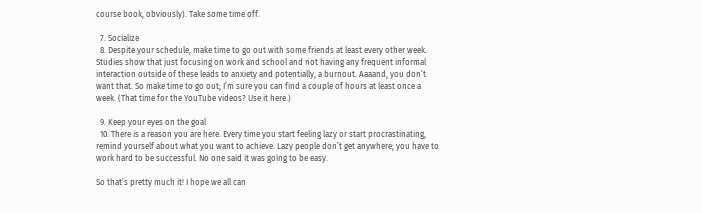course book, obviously). Take some time off.

  7. Socialize
  8. Despite your schedule, make time to go out with some friends at least every other week. Studies show that just focusing on work and school and not having any frequent informal interaction outside of these leads to anxiety and potentially, a burnout. Aaaand, you don’t want that. So make time to go out; I’m sure you can find a couple of hours at least once a week. (That time for the YouTube videos? Use it here.)

  9. Keep your eyes on the goal
  10. There is a reason you are here. Every time you start feeling lazy or start procrastinating, remind yourself about what you want to achieve. Lazy people don’t get anywhere; you have to work hard to be successful. No one said it was going to be easy.

So that’s pretty much it! I hope we all can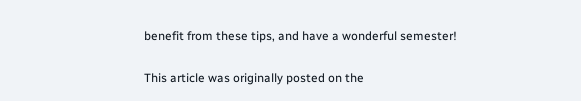benefit from these tips, and have a wonderful semester!

This article was originally posted on the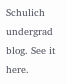Schulich undergrad blog. See it here.